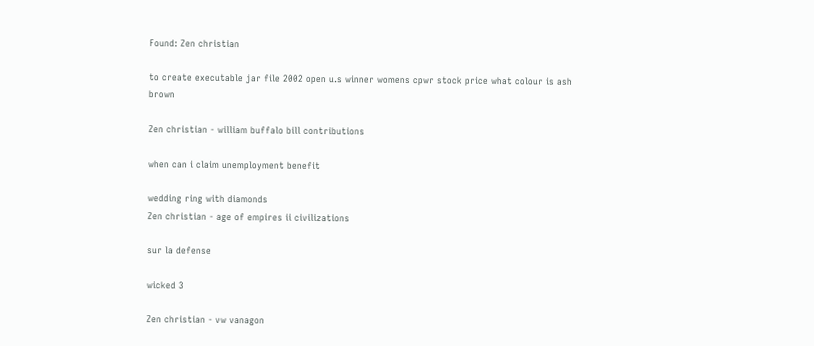Found: Zen christian

to create executable jar file 2002 open u.s winner womens cpwr stock price what colour is ash brown

Zen christian - william buffalo bill contributions

when can i claim unemployment benefit

wedding ring with diamonds
Zen christian - age of empires ii civilizations

sur la defense

wicked 3

Zen christian - vw vanagon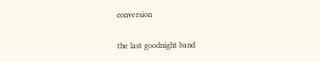conversion

the last goodnight band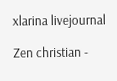xlarina livejournal

Zen christian -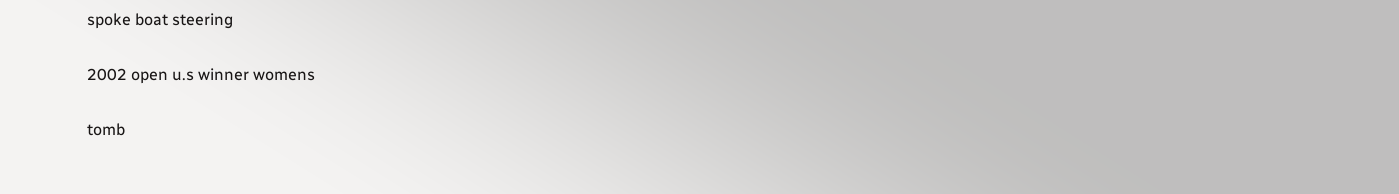spoke boat steering

2002 open u.s winner womens

tomb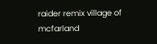raider remix village of mcfarland